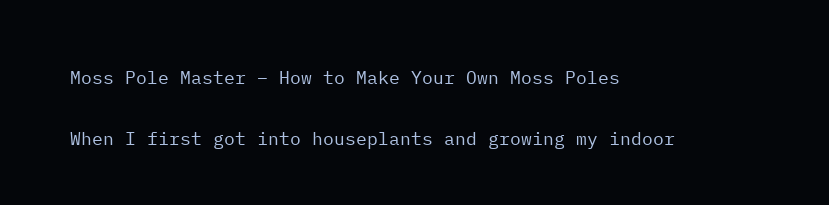Moss Pole Master – How to Make Your Own Moss Poles

When I first got into houseplants and growing my indoor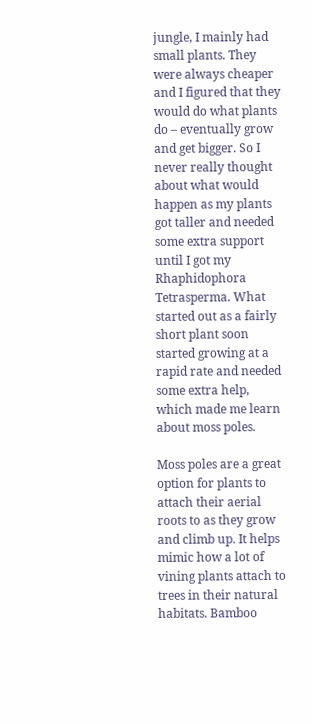jungle, I mainly had small plants. They were always cheaper and I figured that they would do what plants do – eventually grow and get bigger. So I never really thought about what would happen as my plants got taller and needed some extra support until I got my Rhaphidophora Tetrasperma. What started out as a fairly short plant soon started growing at a rapid rate and needed some extra help, which made me learn about moss poles.

Moss poles are a great option for plants to attach their aerial roots to as they grow and climb up. It helps mimic how a lot of vining plants attach to trees in their natural habitats. Bamboo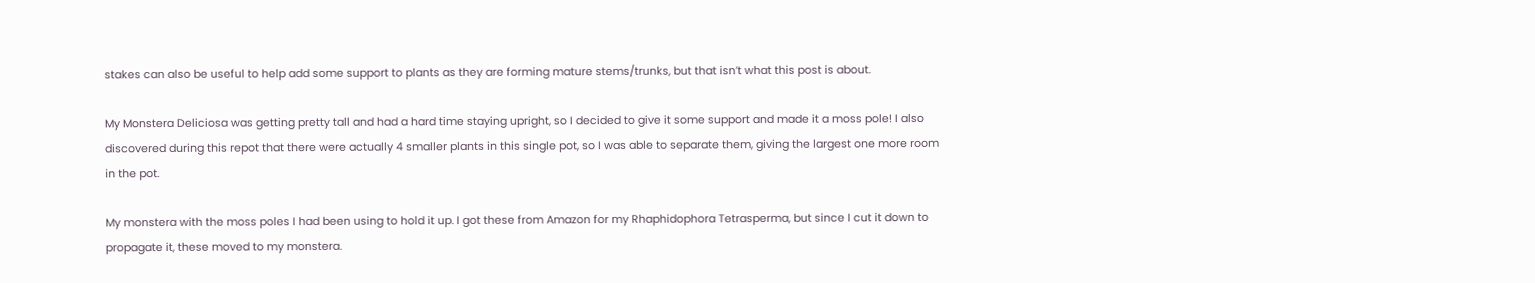stakes can also be useful to help add some support to plants as they are forming mature stems/trunks, but that isn’t what this post is about.

My Monstera Deliciosa was getting pretty tall and had a hard time staying upright, so I decided to give it some support and made it a moss pole! I also discovered during this repot that there were actually 4 smaller plants in this single pot, so I was able to separate them, giving the largest one more room in the pot.

My monstera with the moss poles I had been using to hold it up. I got these from Amazon for my Rhaphidophora Tetrasperma, but since I cut it down to propagate it, these moved to my monstera.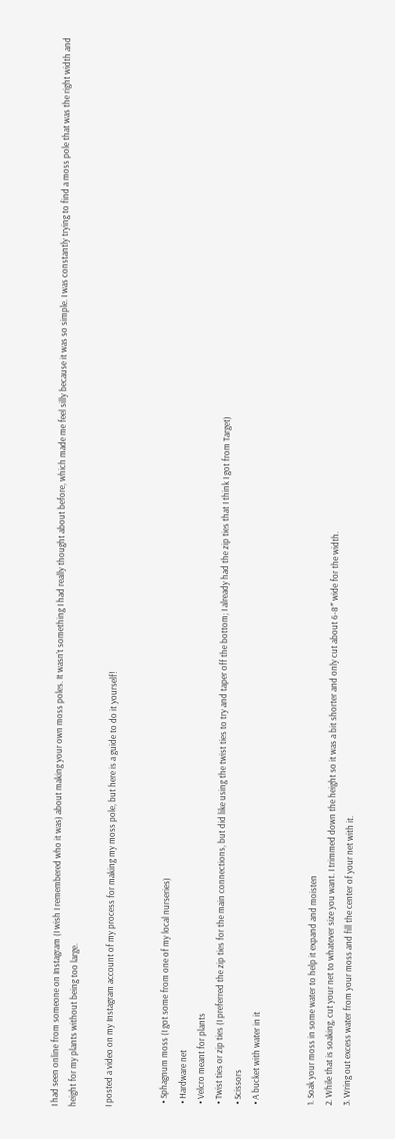I had seen online from someone on Instagram (I wish I remembered who it was) about making your own moss poles. It wasn’t something I had really thought about before, which made me feel silly because it was so simple. I was constantly trying to find a moss pole that was the right width and height for my plants without being too large.

I posted a video on my Instagram account of my process for making my moss pole, but here is a guide to do it yourself!


  • Sphagnum moss (I got some from one of my local nurseries)
  • Hardware net
  • Velcro meant for plants
  • Twist ties or zip ties (I preferred the zip ties for the main connections, but did like using the twist ties to try and taper off the bottom; I already had the zip ties that I think I got from Target)
  • Scissors
  • A bucket with water in it


  1. Soak your moss in some water to help it expand and moisten
  2. While that is soaking, cut your net to whatever size you want. I trimmed down the height so it was a bit shorter and only cut about 6-8″ wide for the width.
  3. Wring out excess water from your moss and fill the center of your net with it.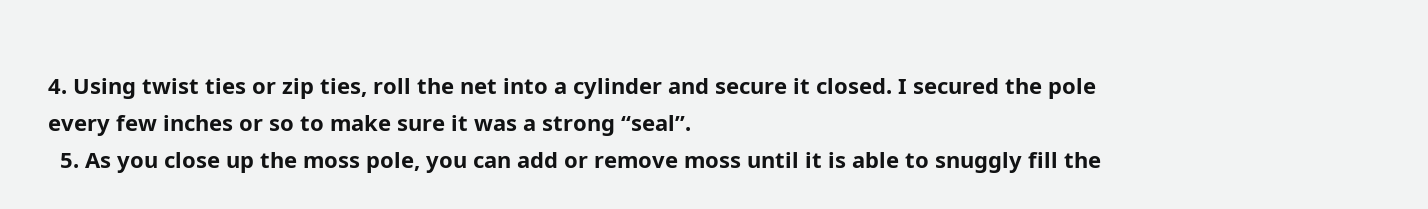4. Using twist ties or zip ties, roll the net into a cylinder and secure it closed. I secured the pole every few inches or so to make sure it was a strong “seal”.
  5. As you close up the moss pole, you can add or remove moss until it is able to snuggly fill the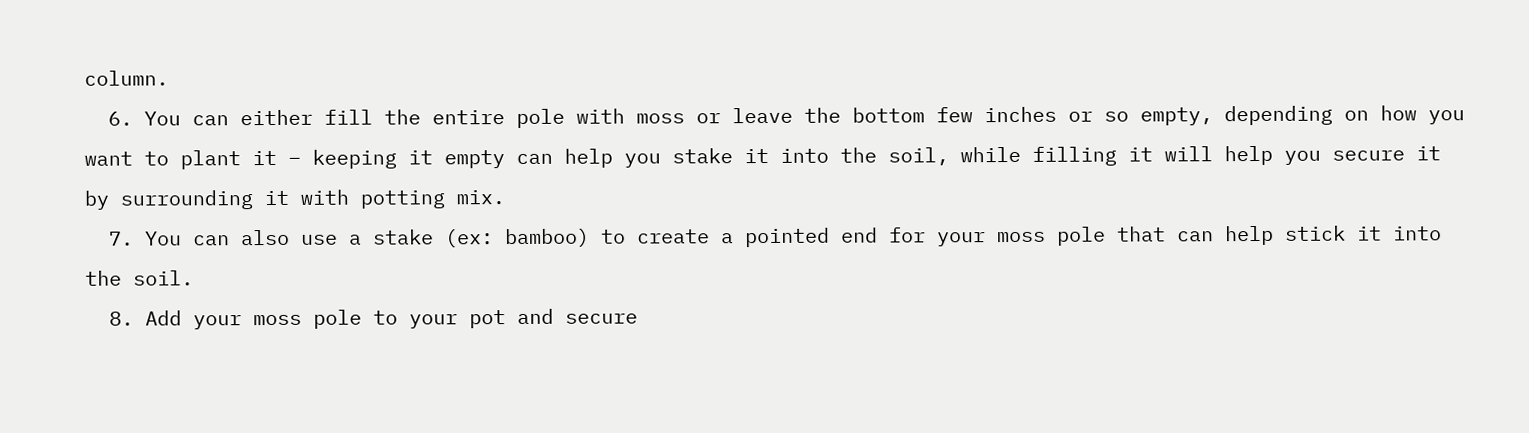column.
  6. You can either fill the entire pole with moss or leave the bottom few inches or so empty, depending on how you want to plant it – keeping it empty can help you stake it into the soil, while filling it will help you secure it by surrounding it with potting mix.
  7. You can also use a stake (ex: bamboo) to create a pointed end for your moss pole that can help stick it into the soil.
  8. Add your moss pole to your pot and secure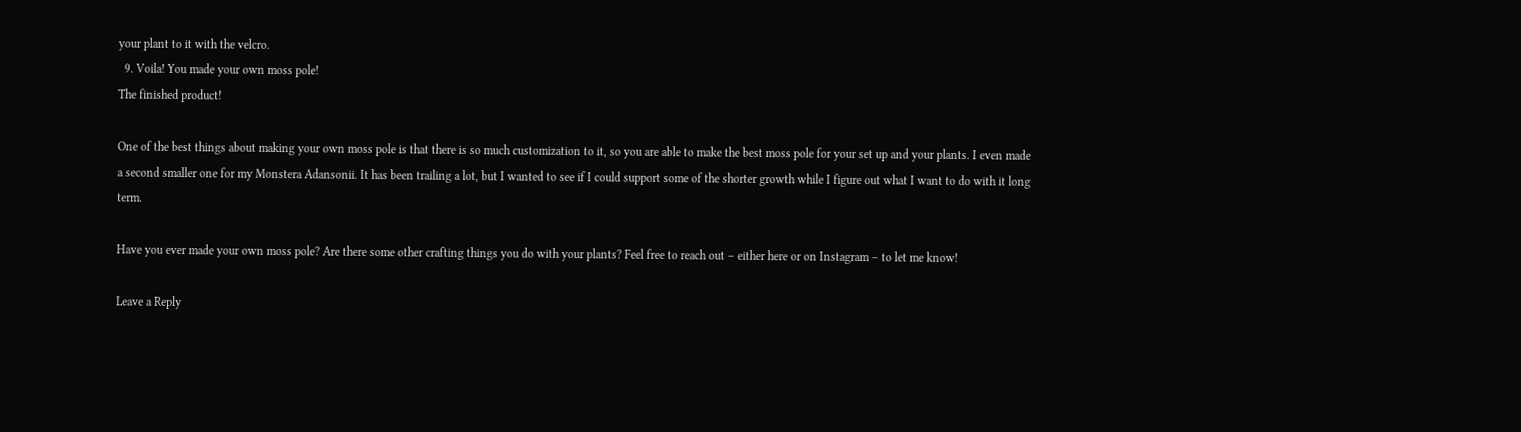your plant to it with the velcro.
  9. Voila! You made your own moss pole!
The finished product!

One of the best things about making your own moss pole is that there is so much customization to it, so you are able to make the best moss pole for your set up and your plants. I even made a second smaller one for my Monstera Adansonii. It has been trailing a lot, but I wanted to see if I could support some of the shorter growth while I figure out what I want to do with it long term.

Have you ever made your own moss pole? Are there some other crafting things you do with your plants? Feel free to reach out – either here or on Instagram – to let me know!

Leave a Reply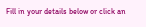Fill in your details below or click an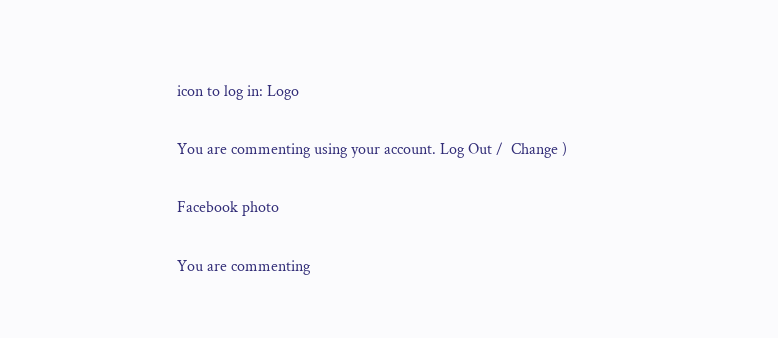icon to log in: Logo

You are commenting using your account. Log Out /  Change )

Facebook photo

You are commenting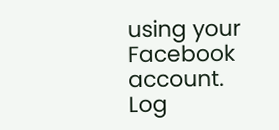using your Facebook account. Log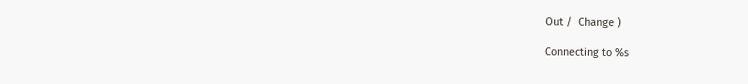Out /  Change )

Connecting to %s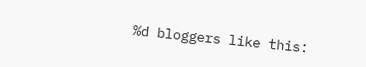%d bloggers like this: